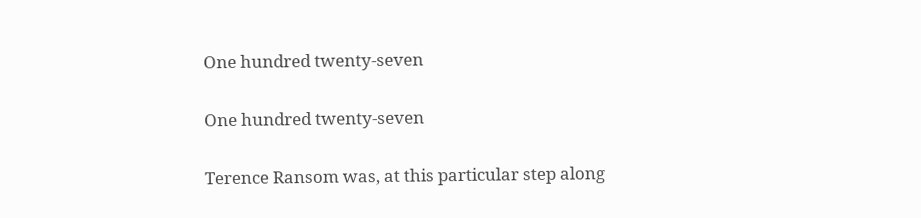One hundred twenty-seven

One hundred twenty-seven

Terence Ransom was, at this particular step along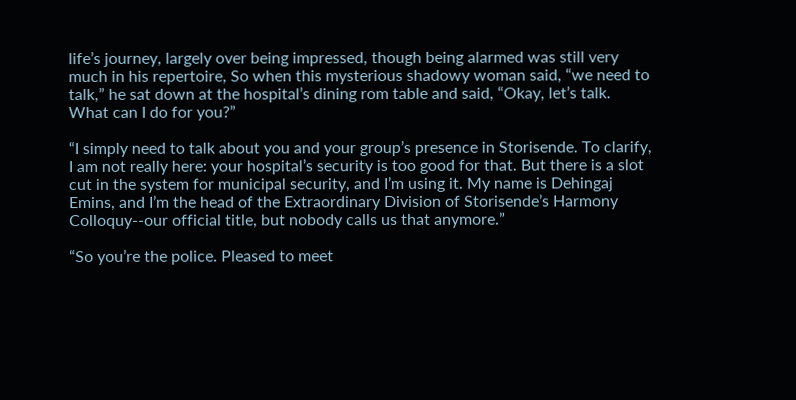life’s journey, largely over being impressed, though being alarmed was still very much in his repertoire, So when this mysterious shadowy woman said, “we need to talk,” he sat down at the hospital’s dining rom table and said, “Okay, let’s talk. What can I do for you?”

“I simply need to talk about you and your group’s presence in Storisende. To clarify, I am not really here: your hospital’s security is too good for that. But there is a slot cut in the system for municipal security, and I’m using it. My name is Dehingaj Emins, and I’m the head of the Extraordinary Division of Storisende’s Harmony Colloquy--our official title, but nobody calls us that anymore.”

“So you’re the police. Pleased to meet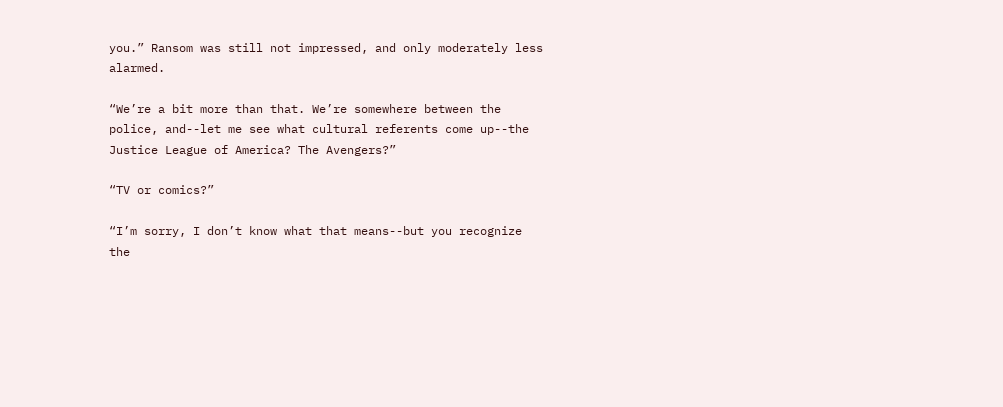you.” Ransom was still not impressed, and only moderately less alarmed.

“We’re a bit more than that. We’re somewhere between the police, and--let me see what cultural referents come up--the Justice League of America? The Avengers?”

“TV or comics?”

“I’m sorry, I don’t know what that means--but you recognize the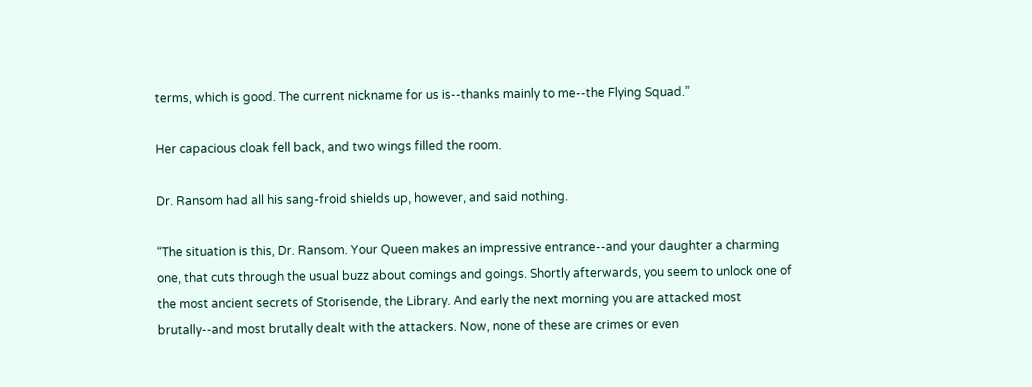terms, which is good. The current nickname for us is--thanks mainly to me--the Flying Squad.”

Her capacious cloak fell back, and two wings filled the room.

Dr. Ransom had all his sang-froid shields up, however, and said nothing.

“The situation is this, Dr. Ransom. Your Queen makes an impressive entrance--and your daughter a charming one, that cuts through the usual buzz about comings and goings. Shortly afterwards, you seem to unlock one of the most ancient secrets of Storisende, the Library. And early the next morning you are attacked most brutally--and most brutally dealt with the attackers. Now, none of these are crimes or even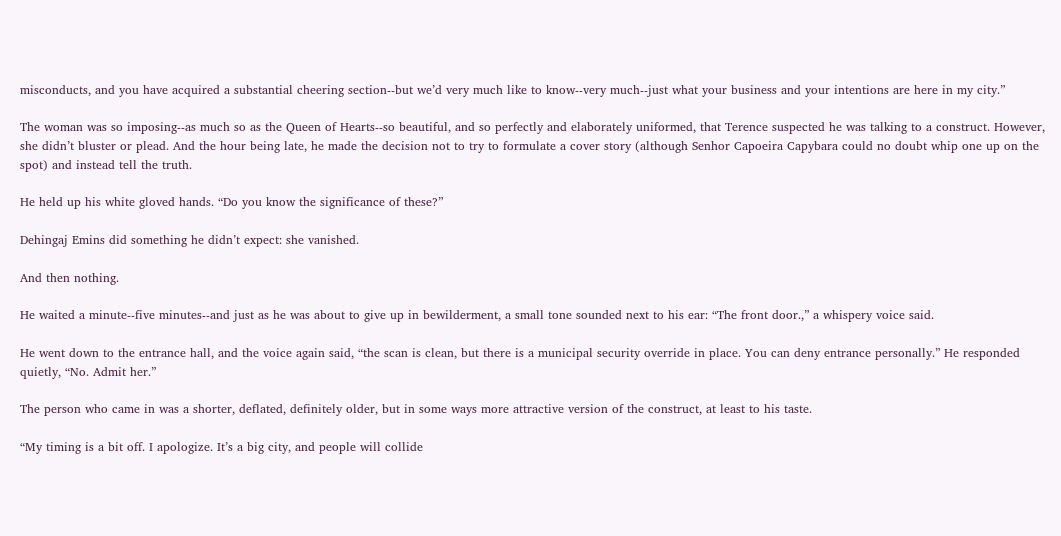misconducts, and you have acquired a substantial cheering section--but we’d very much like to know--very much--just what your business and your intentions are here in my city.”

The woman was so imposing--as much so as the Queen of Hearts--so beautiful, and so perfectly and elaborately uniformed, that Terence suspected he was talking to a construct. However, she didn’t bluster or plead. And the hour being late, he made the decision not to try to formulate a cover story (although Senhor Capoeira Capybara could no doubt whip one up on the spot) and instead tell the truth.

He held up his white gloved hands. “Do you know the significance of these?”

Dehingaj Emins did something he didn’t expect: she vanished.

And then nothing.

He waited a minute--five minutes--and just as he was about to give up in bewilderment, a small tone sounded next to his ear: “The front door.,” a whispery voice said.

He went down to the entrance hall, and the voice again said, “the scan is clean, but there is a municipal security override in place. You can deny entrance personally.” He responded quietly, “No. Admit her.”

The person who came in was a shorter, deflated, definitely older, but in some ways more attractive version of the construct, at least to his taste.

“My timing is a bit off. I apologize. It’s a big city, and people will collide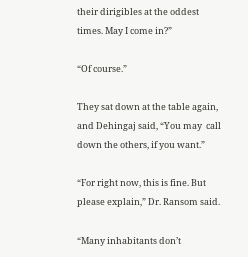their dirigibles at the oddest times. May I come in?”

“Of course.”

They sat down at the table again, and Dehingaj said, “You may  call down the others, if you want.”

“For right now, this is fine. But please explain,” Dr. Ransom said.

“Many inhabitants don’t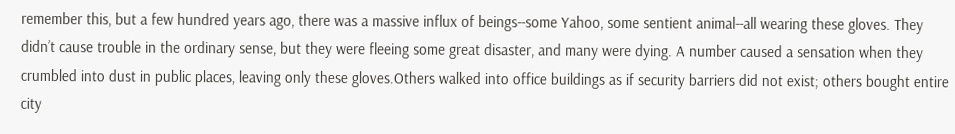remember this, but a few hundred years ago, there was a massive influx of beings--some Yahoo, some sentient animal--all wearing these gloves. They didn’t cause trouble in the ordinary sense, but they were fleeing some great disaster, and many were dying. A number caused a sensation when they crumbled into dust in public places, leaving only these gloves.Others walked into office buildings as if security barriers did not exist; others bought entire city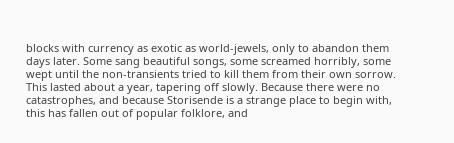blocks with currency as exotic as world-jewels, only to abandon them days later. Some sang beautiful songs, some screamed horribly, some wept until the non-transients tried to kill them from their own sorrow. This lasted about a year, tapering off slowly. Because there were no catastrophes, and because Storisende is a strange place to begin with, this has fallen out of popular folklore, and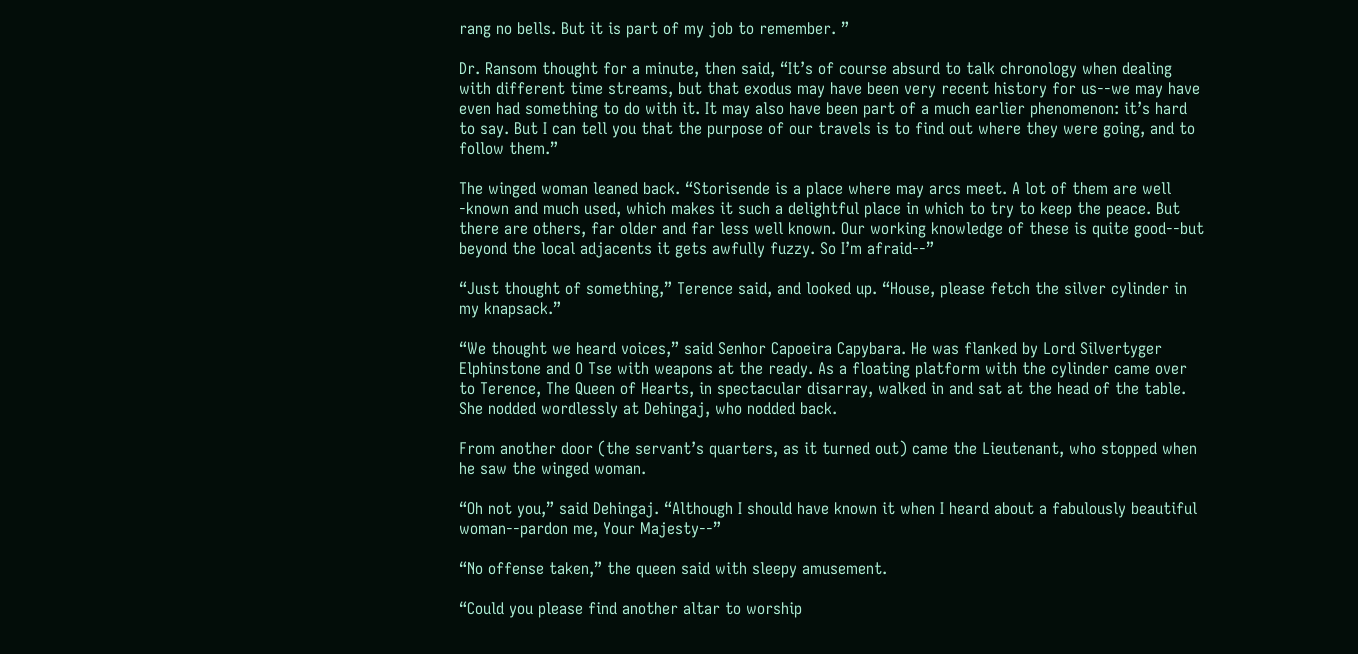rang no bells. But it is part of my job to remember. ”

Dr. Ransom thought for a minute, then said, “It’s of course absurd to talk chronology when dealing with different time streams, but that exodus may have been very recent history for us--we may have even had something to do with it. It may also have been part of a much earlier phenomenon: it’s hard to say. But I can tell you that the purpose of our travels is to find out where they were going, and to follow them.”

The winged woman leaned back. “Storisende is a place where may arcs meet. A lot of them are well -known and much used, which makes it such a delightful place in which to try to keep the peace. But there are others, far older and far less well known. Our working knowledge of these is quite good--but beyond the local adjacents it gets awfully fuzzy. So I’m afraid--”

“Just thought of something,” Terence said, and looked up. “House, please fetch the silver cylinder in my knapsack.”

“We thought we heard voices,” said Senhor Capoeira Capybara. He was flanked by Lord Silvertyger Elphinstone and O Tse with weapons at the ready. As a floating platform with the cylinder came over to Terence, The Queen of Hearts, in spectacular disarray, walked in and sat at the head of the table. She nodded wordlessly at Dehingaj, who nodded back.

From another door (the servant’s quarters, as it turned out) came the Lieutenant, who stopped when he saw the winged woman.

“Oh not you,” said Dehingaj. “Although I should have known it when I heard about a fabulously beautiful woman--pardon me, Your Majesty--”

“No offense taken,” the queen said with sleepy amusement.

“Could you please find another altar to worship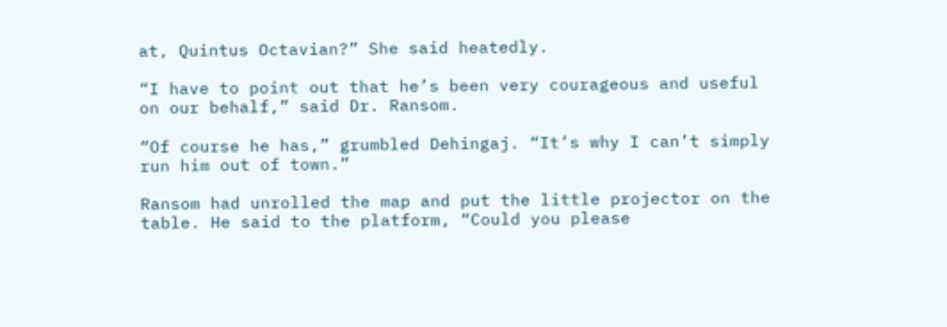at, Quintus Octavian?” She said heatedly.

“I have to point out that he’s been very courageous and useful on our behalf,” said Dr. Ransom.

“Of course he has,” grumbled Dehingaj. “It’s why I can’t simply run him out of town.”

Ransom had unrolled the map and put the little projector on the table. He said to the platform, “Could you please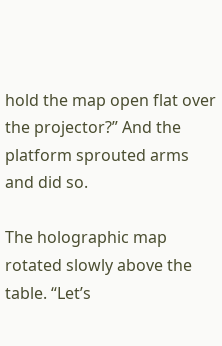hold the map open flat over the projector?” And the platform sprouted arms and did so.

The holographic map rotated slowly above the table. “Let’s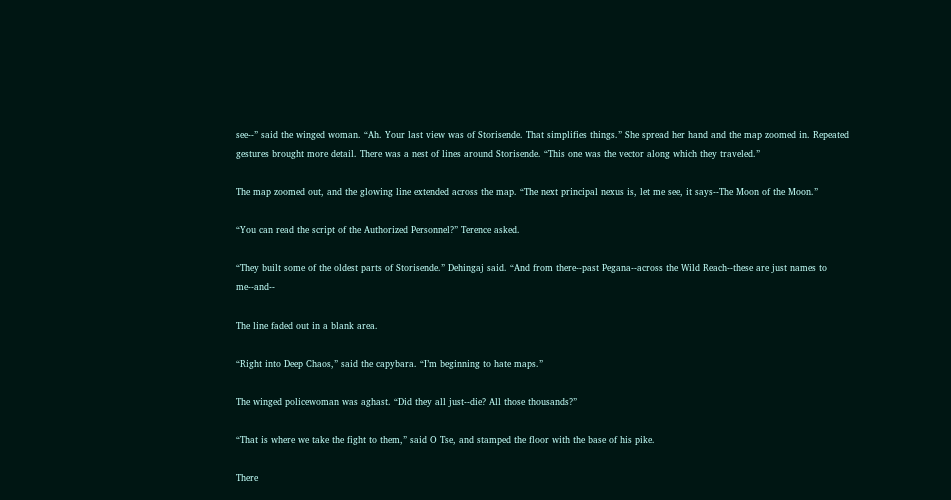see--” said the winged woman. “Ah. Your last view was of Storisende. That simplifies things.” She spread her hand and the map zoomed in. Repeated gestures brought more detail. There was a nest of lines around Storisende. “This one was the vector along which they traveled.”

The map zoomed out, and the glowing line extended across the map. “The next principal nexus is, let me see, it says--The Moon of the Moon.”

“You can read the script of the Authorized Personnel?” Terence asked.

“They built some of the oldest parts of Storisende.” Dehingaj said. “And from there--past Pegana--across the Wild Reach--these are just names to me--and--

The line faded out in a blank area.

“Right into Deep Chaos,” said the capybara. “I’m beginning to hate maps.”

The winged policewoman was aghast. “Did they all just--die? All those thousands?”

“That is where we take the fight to them,” said O Tse, and stamped the floor with the base of his pike.

There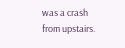was a crash from upstairs.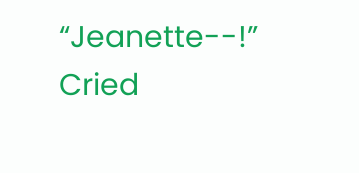“Jeanette--!” Cried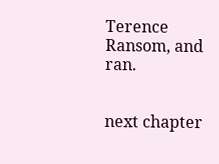Terence Ransom, and ran.


next chapter